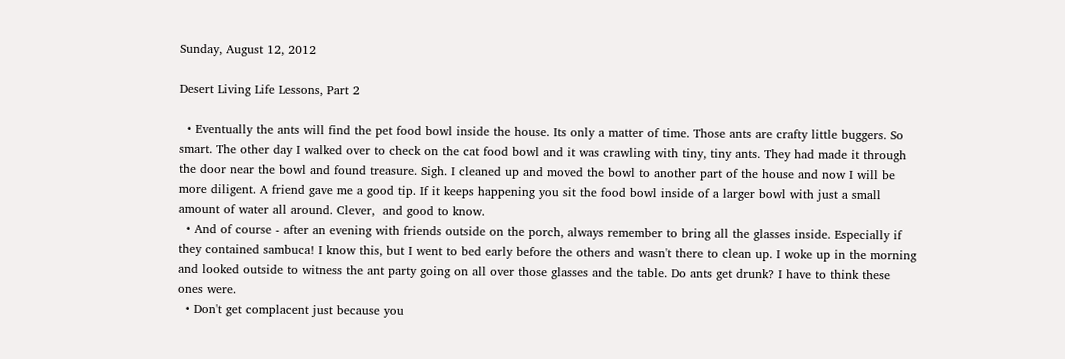Sunday, August 12, 2012

Desert Living Life Lessons, Part 2

  • Eventually the ants will find the pet food bowl inside the house. Its only a matter of time. Those ants are crafty little buggers. So smart. The other day I walked over to check on the cat food bowl and it was crawling with tiny, tiny ants. They had made it through the door near the bowl and found treasure. Sigh. I cleaned up and moved the bowl to another part of the house and now I will be more diligent. A friend gave me a good tip. If it keeps happening you sit the food bowl inside of a larger bowl with just a small amount of water all around. Clever,  and good to know.
  • And of course - after an evening with friends outside on the porch, always remember to bring all the glasses inside. Especially if they contained sambuca! I know this, but I went to bed early before the others and wasn't there to clean up. I woke up in the morning and looked outside to witness the ant party going on all over those glasses and the table. Do ants get drunk? I have to think these ones were.
  • Don't get complacent just because you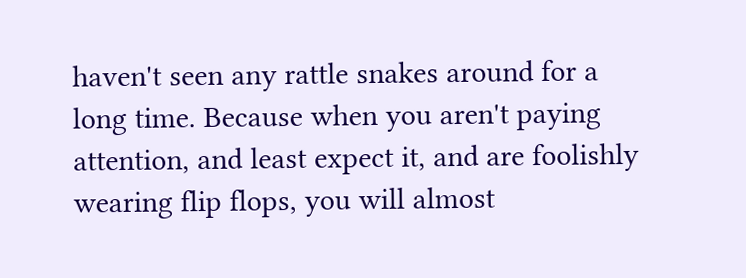haven't seen any rattle snakes around for a long time. Because when you aren't paying attention, and least expect it, and are foolishly wearing flip flops, you will almost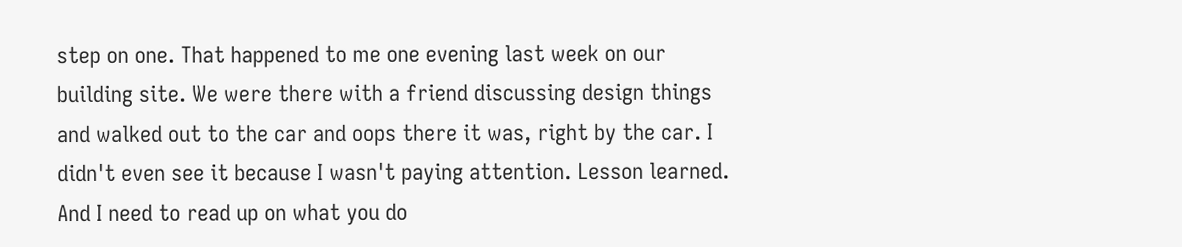step on one. That happened to me one evening last week on our building site. We were there with a friend discussing design things and walked out to the car and oops there it was, right by the car. I didn't even see it because I wasn't paying attention. Lesson learned. And I need to read up on what you do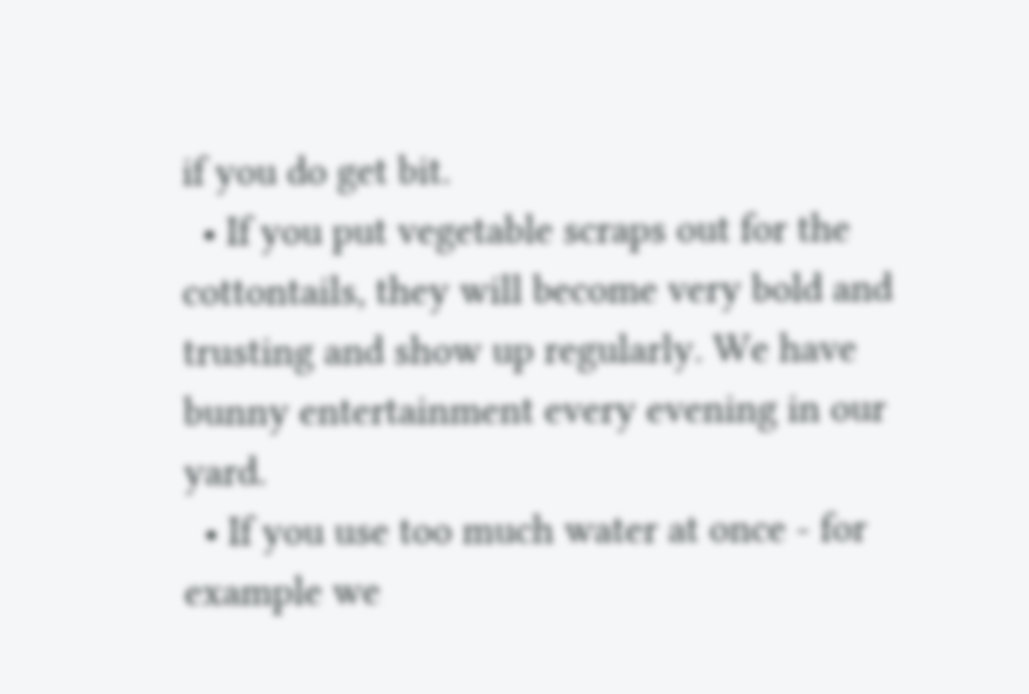if you do get bit.
  • If you put vegetable scraps out for the cottontails, they will become very bold and trusting and show up regularly. We have bunny entertainment every evening in our yard.
  • If you use too much water at once - for example we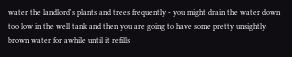water the landlord's plants and trees frequently - you might drain the water down too low in the well tank and then you are going to have some pretty unsightly brown water for awhile until it refills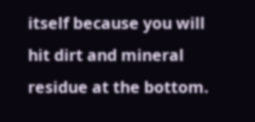itself because you will hit dirt and mineral residue at the bottom.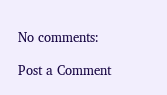No comments:

Post a Comment